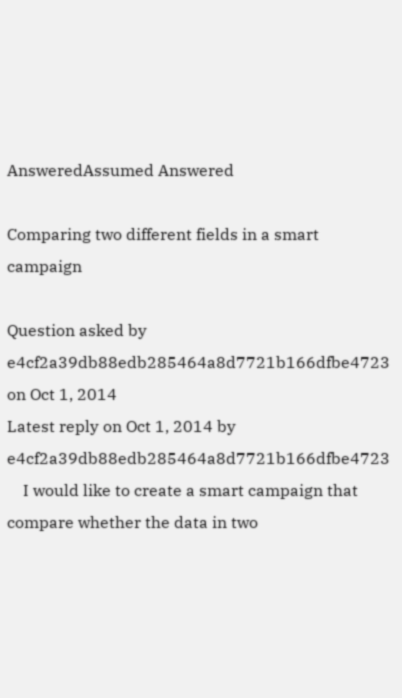AnsweredAssumed Answered

Comparing two different fields in a smart campaign

Question asked by e4cf2a39db88edb285464a8d7721b166dfbe4723 on Oct 1, 2014
Latest reply on Oct 1, 2014 by e4cf2a39db88edb285464a8d7721b166dfbe4723
    I would like to create a smart campaign that compare whether the data in two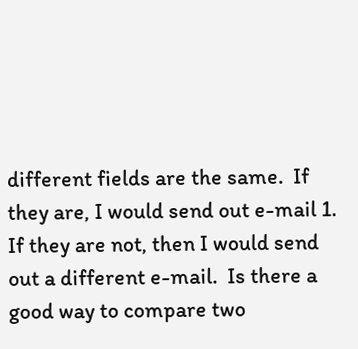different fields are the same.  If they are, I would send out e-mail 1.  If they are not, then I would send out a different e-mail.  Is there a good way to compare two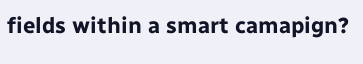fields within a smart camapign?